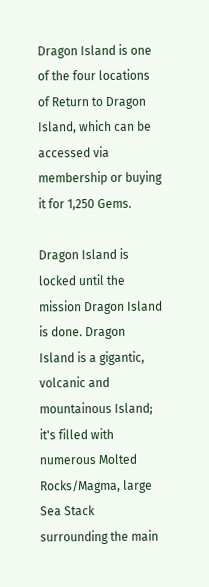Dragon Island is one of the four locations of Return to Dragon Island, which can be accessed via membership or buying it for 1,250 Gems.

Dragon Island is locked until the mission Dragon Island is done. Dragon Island is a gigantic, volcanic and mountainous Island; it's filled with numerous Molted Rocks/Magma, large Sea Stack surrounding the main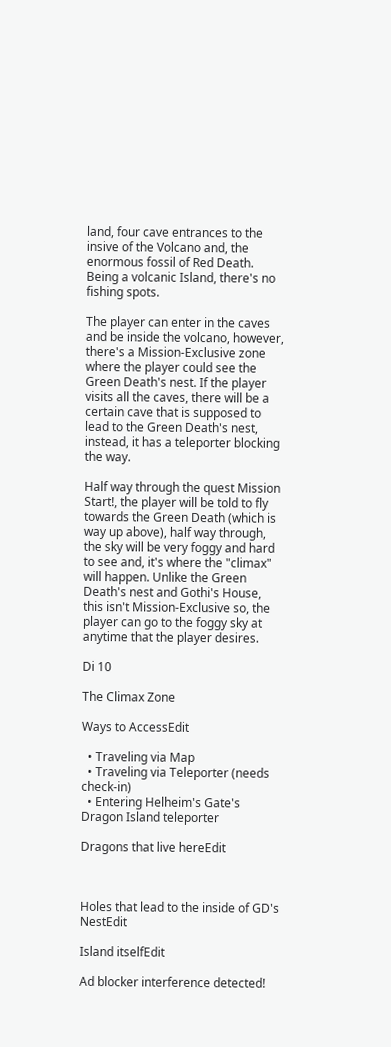land, four cave entrances to the insive of the Volcano and, the enormous fossil of Red Death. Being a volcanic Island, there's no fishing spots.

The player can enter in the caves and be inside the volcano, however, there's a Mission-Exclusive zone where the player could see the Green Death's nest. If the player visits all the caves, there will be a certain cave that is supposed to lead to the Green Death's nest, instead, it has a teleporter blocking the way.

Half way through the quest Mission Start!, the player will be told to fly towards the Green Death (which is way up above), half way through, the sky will be very foggy and hard to see and, it's where the "climax" will happen. Unlike the Green Death's nest and Gothi's House, this isn't Mission-Exclusive so, the player can go to the foggy sky at anytime that the player desires.

Di 10

The Climax Zone

Ways to AccessEdit

  • Traveling via Map
  • Traveling via Teleporter (needs check-in)
  • Entering Helheim's Gate's Dragon Island teleporter

Dragons that live hereEdit



Holes that lead to the inside of GD's NestEdit

Island itselfEdit

Ad blocker interference detected!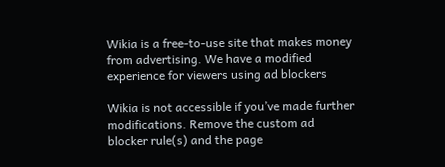Wikia is a free-to-use site that makes money from advertising. We have a modified experience for viewers using ad blockers

Wikia is not accessible if you’ve made further modifications. Remove the custom ad blocker rule(s) and the page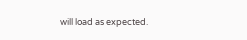will load as expected.